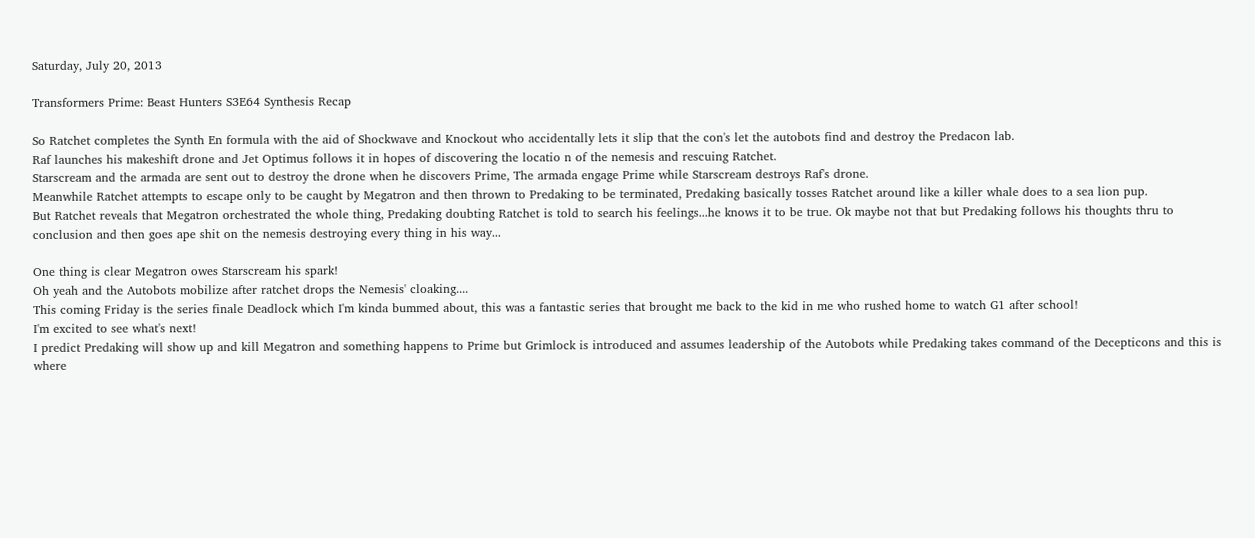Saturday, July 20, 2013

Transformers Prime: Beast Hunters S3E64 Synthesis Recap

So Ratchet completes the Synth En formula with the aid of Shockwave and Knockout who accidentally lets it slip that the con's let the autobots find and destroy the Predacon lab.
Raf launches his makeshift drone and Jet Optimus follows it in hopes of discovering the locatio n of the nemesis and rescuing Ratchet.
Starscream and the armada are sent out to destroy the drone when he discovers Prime, The armada engage Prime while Starscream destroys Raf's drone.
Meanwhile Ratchet attempts to escape only to be caught by Megatron and then thrown to Predaking to be terminated, Predaking basically tosses Ratchet around like a killer whale does to a sea lion pup.
But Ratchet reveals that Megatron orchestrated the whole thing, Predaking doubting Ratchet is told to search his feelings...he knows it to be true. Ok maybe not that but Predaking follows his thoughts thru to conclusion and then goes ape shit on the nemesis destroying every thing in his way...

One thing is clear Megatron owes Starscream his spark!
Oh yeah and the Autobots mobilize after ratchet drops the Nemesis' cloaking....
This coming Friday is the series finale Deadlock which I'm kinda bummed about, this was a fantastic series that brought me back to the kid in me who rushed home to watch G1 after school!
I'm excited to see what's next!
I predict Predaking will show up and kill Megatron and something happens to Prime but Grimlock is introduced and assumes leadership of the Autobots while Predaking takes command of the Decepticons and this is where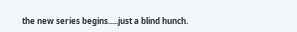the new series begins.....just a blind hunch.